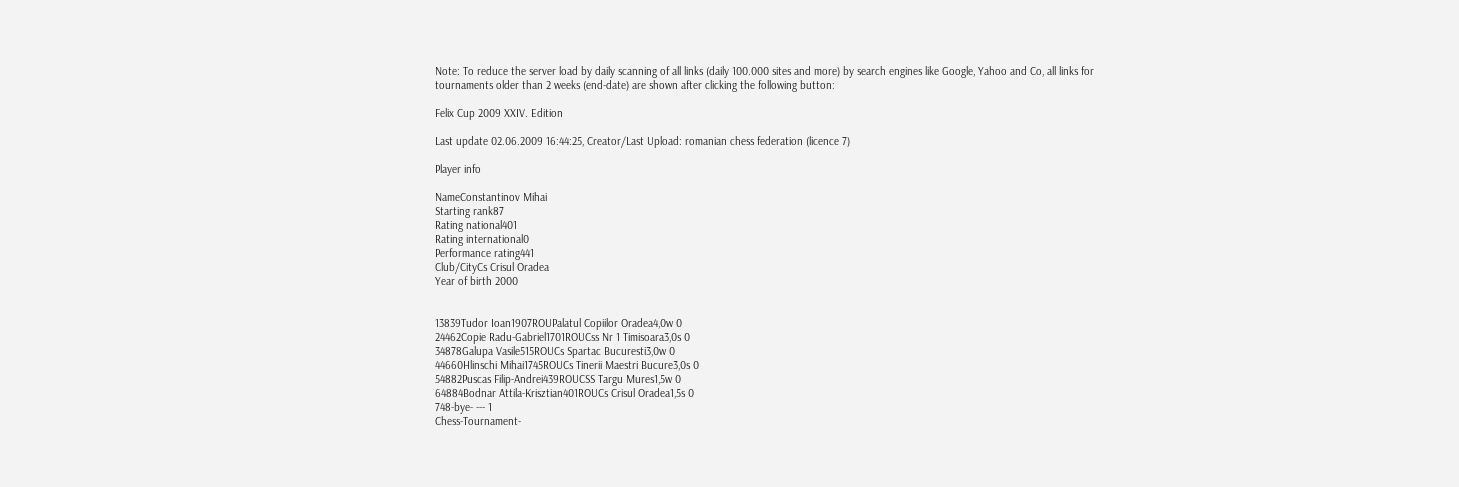Note: To reduce the server load by daily scanning of all links (daily 100.000 sites and more) by search engines like Google, Yahoo and Co, all links for tournaments older than 2 weeks (end-date) are shown after clicking the following button:

Felix Cup 2009 XXIV. Edition

Last update 02.06.2009 16:44:25, Creator/Last Upload: romanian chess federation (licence 7)

Player info

NameConstantinov Mihai
Starting rank87
Rating national401
Rating international0
Performance rating441
Club/CityCs Crisul Oradea
Year of birth 2000


13839Tudor Ioan1907ROUPalatul Copiilor Oradea4,0w 0
24462Copie Radu-Gabriel1701ROUCss Nr 1 Timisoara3,0s 0
34878Galupa Vasile515ROUCs Spartac Bucuresti3,0w 0
44660Hlinschi Mihai1745ROUCs Tinerii Maestri Bucure3,0s 0
54882Puscas Filip-Andrei439ROUCSS Targu Mures1,5w 0
64884Bodnar Attila-Krisztian401ROUCs Crisul Oradea1,5s 0
748-bye- --- 1
Chess-Tournament-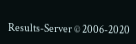Results-Server © 2006-2020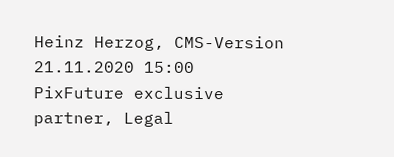Heinz Herzog, CMS-Version 21.11.2020 15:00
PixFuture exclusive partner, Legal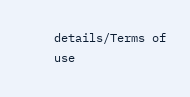details/Terms of use